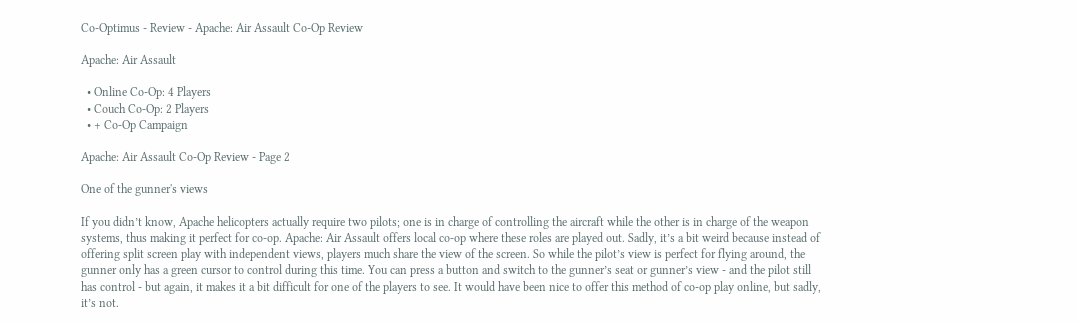Co-Optimus - Review - Apache: Air Assault Co-Op Review

Apache: Air Assault

  • Online Co-Op: 4 Players
  • Couch Co-Op: 2 Players
  • + Co-Op Campaign

Apache: Air Assault Co-Op Review - Page 2

One of the gunner's views

If you didn’t know, Apache helicopters actually require two pilots; one is in charge of controlling the aircraft while the other is in charge of the weapon systems, thus making it perfect for co-op. Apache: Air Assault offers local co-op where these roles are played out. Sadly, it’s a bit weird because instead of offering split screen play with independent views, players much share the view of the screen. So while the pilot’s view is perfect for flying around, the gunner only has a green cursor to control during this time. You can press a button and switch to the gunner’s seat or gunner’s view - and the pilot still has control - but again, it makes it a bit difficult for one of the players to see. It would have been nice to offer this method of co-op play online, but sadly, it’s not.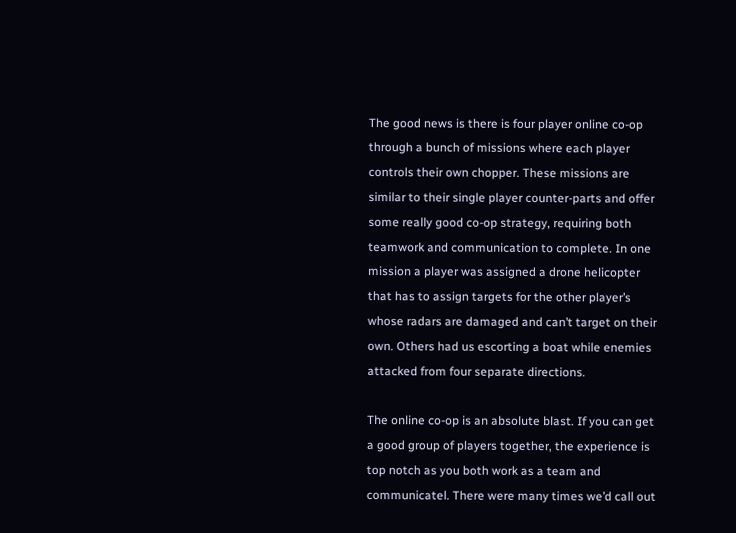The good news is there is four player online co-op through a bunch of missions where each player controls their own chopper. These missions are similar to their single player counter-parts and offer some really good co-op strategy, requiring both teamwork and communication to complete. In one mission a player was assigned a drone helicopter that has to assign targets for the other player’s whose radars are damaged and can’t target on their own. Others had us escorting a boat while enemies attacked from four separate directions.

The online co-op is an absolute blast. If you can get a good group of players together, the experience is top notch as you both work as a team and communicatel. There were many times we’d call out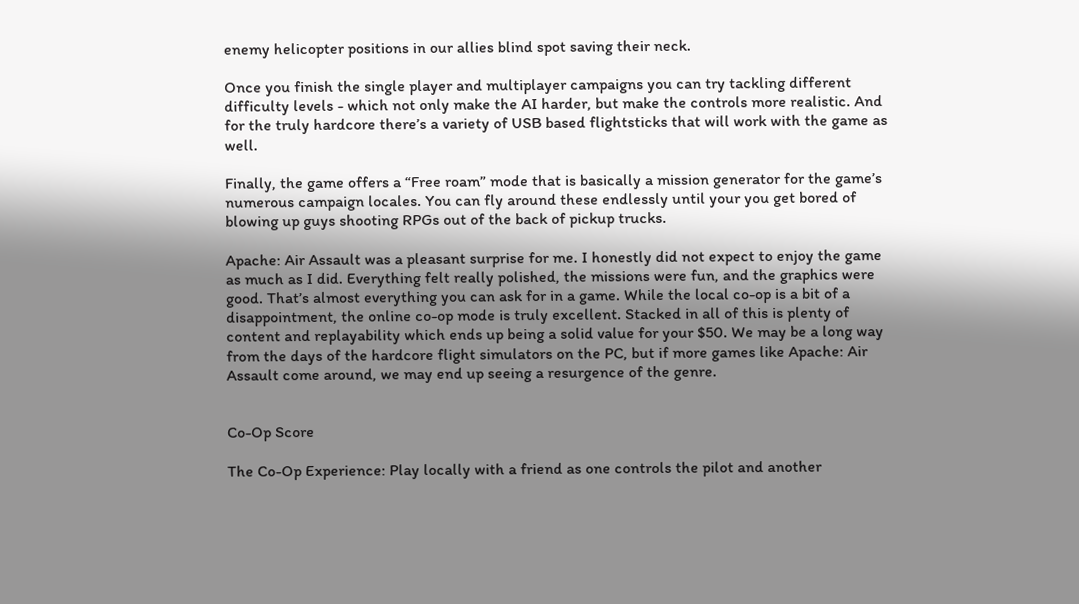enemy helicopter positions in our allies blind spot saving their neck.

Once you finish the single player and multiplayer campaigns you can try tackling different difficulty levels - which not only make the AI harder, but make the controls more realistic. And for the truly hardcore there’s a variety of USB based flightsticks that will work with the game as well.

Finally, the game offers a “Free roam” mode that is basically a mission generator for the game’s numerous campaign locales. You can fly around these endlessly until your you get bored of blowing up guys shooting RPGs out of the back of pickup trucks.

Apache: Air Assault was a pleasant surprise for me. I honestly did not expect to enjoy the game as much as I did. Everything felt really polished, the missions were fun, and the graphics were good. That’s almost everything you can ask for in a game. While the local co-op is a bit of a disappointment, the online co-op mode is truly excellent. Stacked in all of this is plenty of content and replayability which ends up being a solid value for your $50. We may be a long way from the days of the hardcore flight simulators on the PC, but if more games like Apache: Air Assault come around, we may end up seeing a resurgence of the genre.


Co-Op Score

The Co-Op Experience: Play locally with a friend as one controls the pilot and another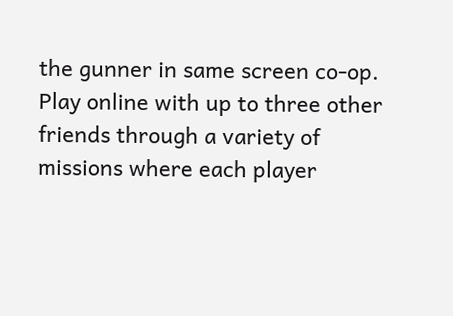the gunner in same screen co-op. Play online with up to three other friends through a variety of missions where each player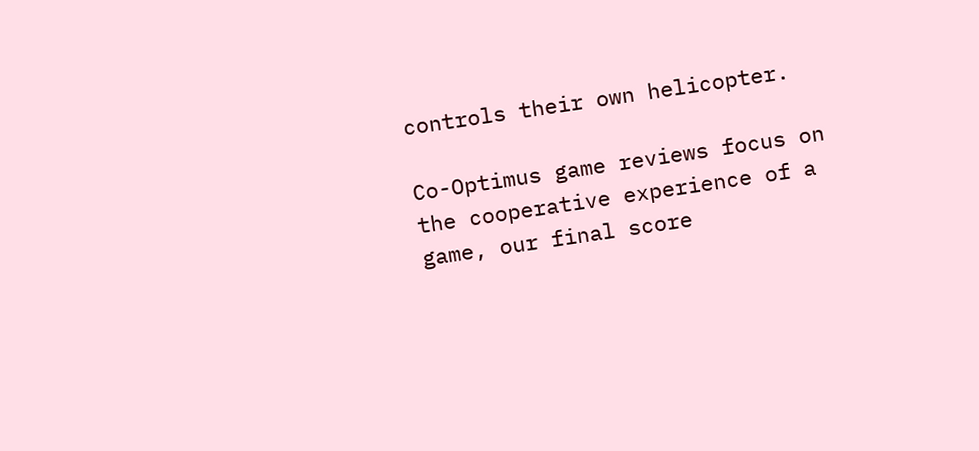controls their own helicopter.

Co-Optimus game reviews focus on the cooperative experience of a game, our final score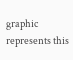graphic represents this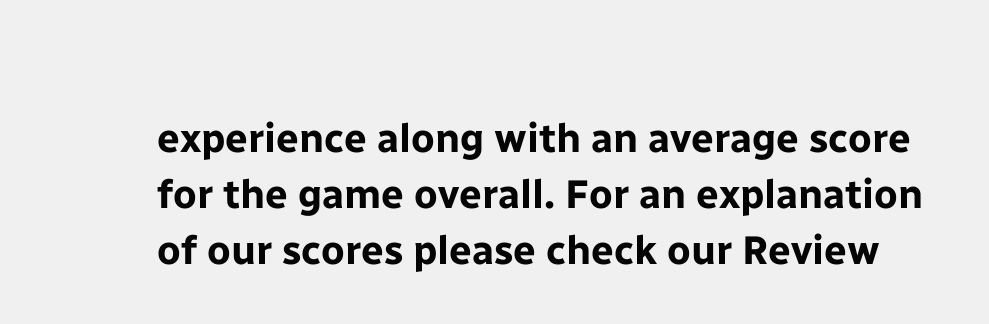experience along with an average score for the game overall. For an explanation of our scores please check our Review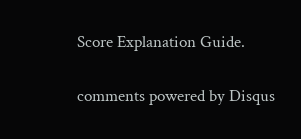Score Explanation Guide.

comments powered by Disqus